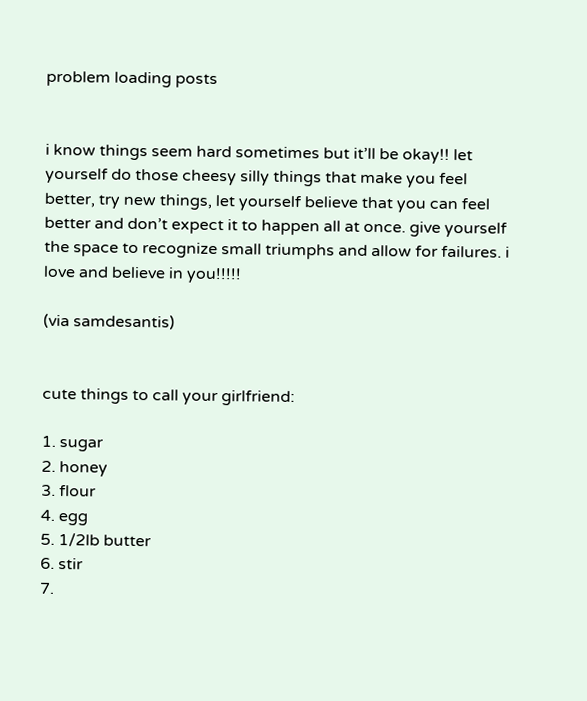problem loading posts


i know things seem hard sometimes but it’ll be okay!! let yourself do those cheesy silly things that make you feel better, try new things, let yourself believe that you can feel better and don’t expect it to happen all at once. give yourself the space to recognize small triumphs and allow for failures. i love and believe in you!!!!!

(via samdesantis)


cute things to call your girlfriend:

1. sugar
2. honey
3. flour
4. egg
5. 1/2lb butter
6. stir
7.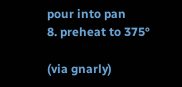pour into pan
8. preheat to 375°

(via gnarly)